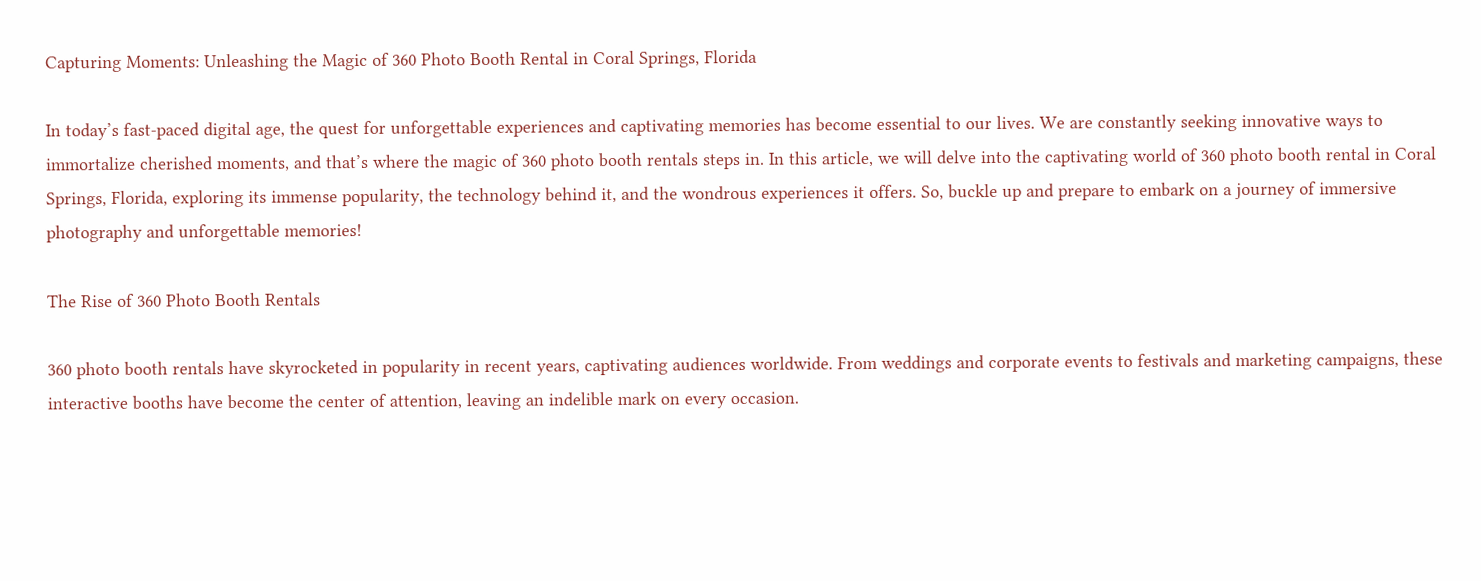Capturing Moments: Unleashing the Magic of 360 Photo Booth Rental in Coral Springs, Florida

In today’s fast-paced digital age, the quest for unforgettable experiences and captivating memories has become essential to our lives. We are constantly seeking innovative ways to immortalize cherished moments, and that’s where the magic of 360 photo booth rentals steps in. In this article, we will delve into the captivating world of 360 photo booth rental in Coral Springs, Florida, exploring its immense popularity, the technology behind it, and the wondrous experiences it offers. So, buckle up and prepare to embark on a journey of immersive photography and unforgettable memories!

The Rise of 360 Photo Booth Rentals

360 photo booth rentals have skyrocketed in popularity in recent years, captivating audiences worldwide. From weddings and corporate events to festivals and marketing campaigns, these interactive booths have become the center of attention, leaving an indelible mark on every occasion.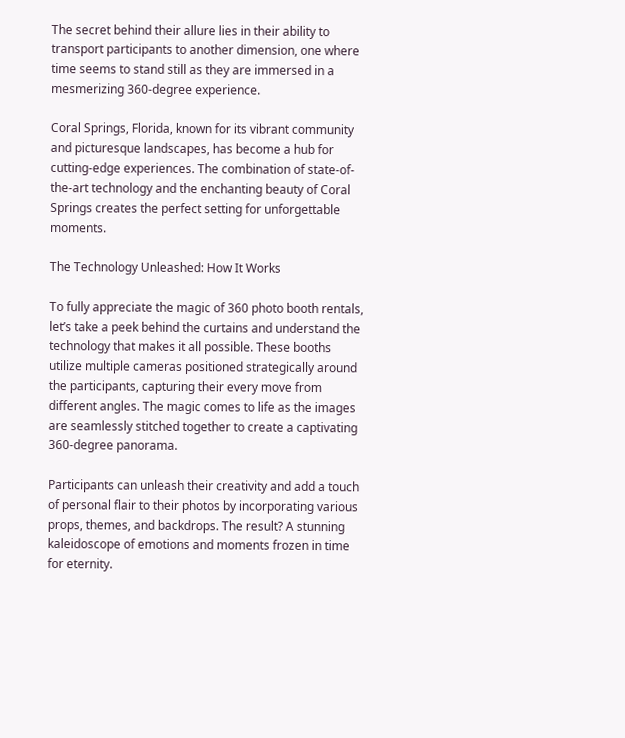The secret behind their allure lies in their ability to transport participants to another dimension, one where time seems to stand still as they are immersed in a mesmerizing 360-degree experience.

Coral Springs, Florida, known for its vibrant community and picturesque landscapes, has become a hub for cutting-edge experiences. The combination of state-of-the-art technology and the enchanting beauty of Coral Springs creates the perfect setting for unforgettable moments.

The Technology Unleashed: How It Works

To fully appreciate the magic of 360 photo booth rentals, let’s take a peek behind the curtains and understand the technology that makes it all possible. These booths utilize multiple cameras positioned strategically around the participants, capturing their every move from different angles. The magic comes to life as the images are seamlessly stitched together to create a captivating 360-degree panorama.

Participants can unleash their creativity and add a touch of personal flair to their photos by incorporating various props, themes, and backdrops. The result? A stunning kaleidoscope of emotions and moments frozen in time for eternity.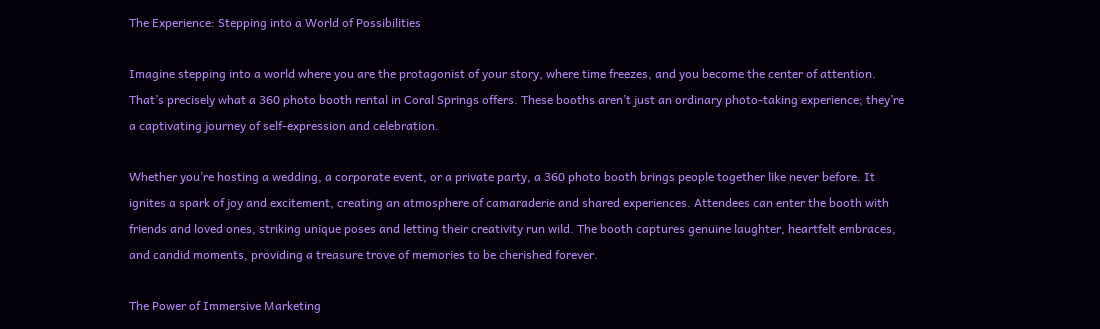The Experience: Stepping into a World of Possibilities

Imagine stepping into a world where you are the protagonist of your story, where time freezes, and you become the center of attention. That’s precisely what a 360 photo booth rental in Coral Springs offers. These booths aren’t just an ordinary photo-taking experience; they’re a captivating journey of self-expression and celebration.

Whether you’re hosting a wedding, a corporate event, or a private party, a 360 photo booth brings people together like never before. It ignites a spark of joy and excitement, creating an atmosphere of camaraderie and shared experiences. Attendees can enter the booth with friends and loved ones, striking unique poses and letting their creativity run wild. The booth captures genuine laughter, heartfelt embraces, and candid moments, providing a treasure trove of memories to be cherished forever.

The Power of Immersive Marketing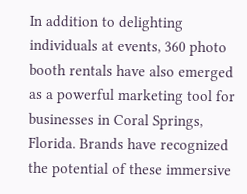In addition to delighting individuals at events, 360 photo booth rentals have also emerged as a powerful marketing tool for businesses in Coral Springs, Florida. Brands have recognized the potential of these immersive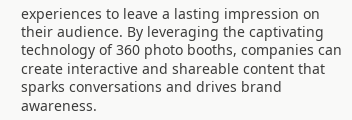experiences to leave a lasting impression on their audience. By leveraging the captivating technology of 360 photo booths, companies can create interactive and shareable content that sparks conversations and drives brand awareness.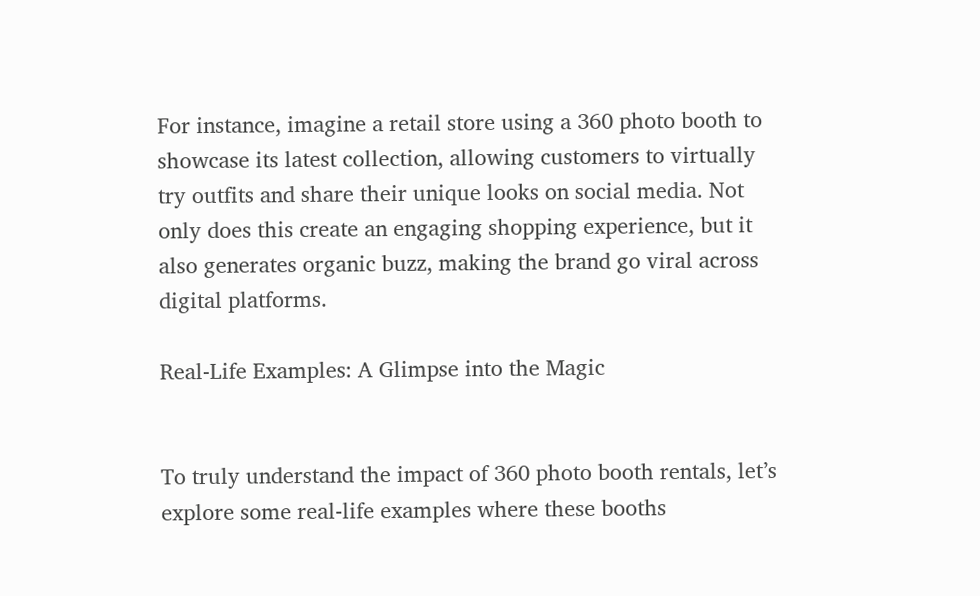For instance, imagine a retail store using a 360 photo booth to showcase its latest collection, allowing customers to virtually try outfits and share their unique looks on social media. Not only does this create an engaging shopping experience, but it also generates organic buzz, making the brand go viral across digital platforms.

Real-Life Examples: A Glimpse into the Magic


To truly understand the impact of 360 photo booth rentals, let’s explore some real-life examples where these booths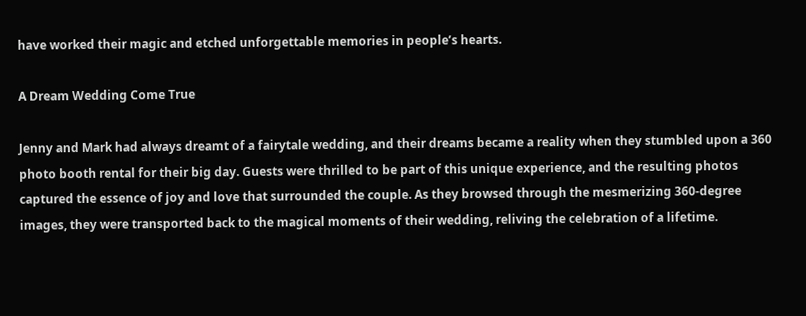have worked their magic and etched unforgettable memories in people’s hearts.

A Dream Wedding Come True

Jenny and Mark had always dreamt of a fairytale wedding, and their dreams became a reality when they stumbled upon a 360 photo booth rental for their big day. Guests were thrilled to be part of this unique experience, and the resulting photos captured the essence of joy and love that surrounded the couple. As they browsed through the mesmerizing 360-degree images, they were transported back to the magical moments of their wedding, reliving the celebration of a lifetime.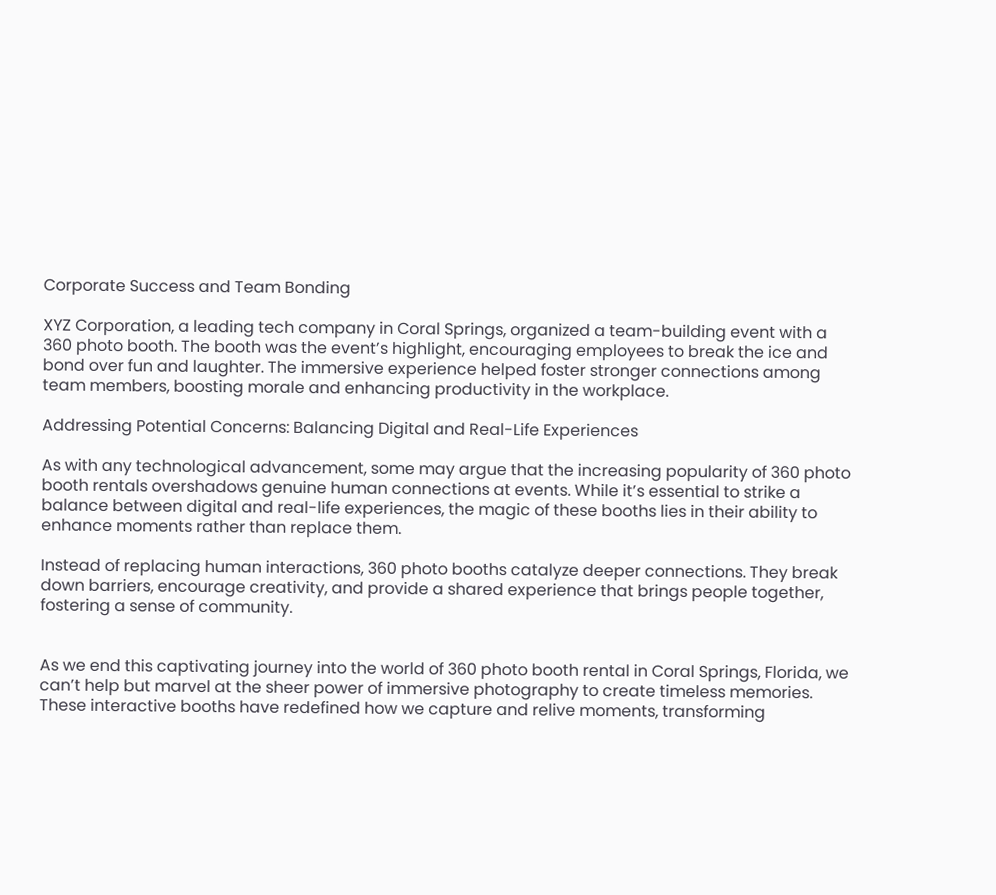Corporate Success and Team Bonding

XYZ Corporation, a leading tech company in Coral Springs, organized a team-building event with a 360 photo booth. The booth was the event’s highlight, encouraging employees to break the ice and bond over fun and laughter. The immersive experience helped foster stronger connections among team members, boosting morale and enhancing productivity in the workplace.

Addressing Potential Concerns: Balancing Digital and Real-Life Experiences

As with any technological advancement, some may argue that the increasing popularity of 360 photo booth rentals overshadows genuine human connections at events. While it’s essential to strike a balance between digital and real-life experiences, the magic of these booths lies in their ability to enhance moments rather than replace them.

Instead of replacing human interactions, 360 photo booths catalyze deeper connections. They break down barriers, encourage creativity, and provide a shared experience that brings people together, fostering a sense of community.


As we end this captivating journey into the world of 360 photo booth rental in Coral Springs, Florida, we can’t help but marvel at the sheer power of immersive photography to create timeless memories. These interactive booths have redefined how we capture and relive moments, transforming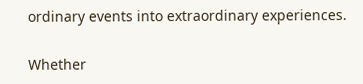ordinary events into extraordinary experiences.

Whether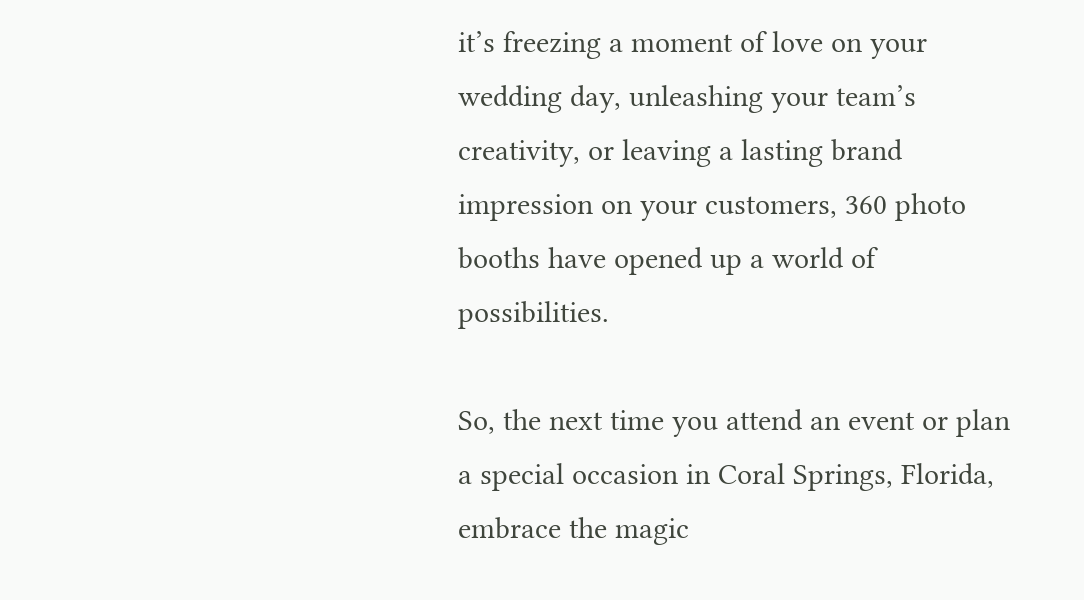it’s freezing a moment of love on your wedding day, unleashing your team’s creativity, or leaving a lasting brand impression on your customers, 360 photo booths have opened up a world of possibilities.

So, the next time you attend an event or plan a special occasion in Coral Springs, Florida, embrace the magic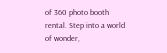of 360 photo booth rental. Step into a world of wonder,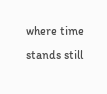where time stands still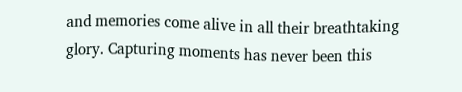and memories come alive in all their breathtaking glory. Capturing moments has never been this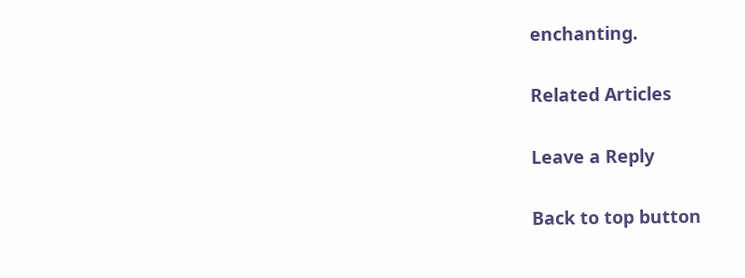enchanting.

Related Articles

Leave a Reply

Back to top button